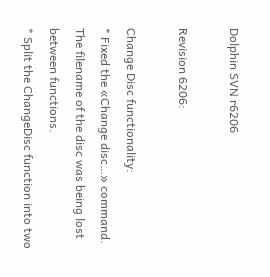Dolphin SVN r6206

Revision 6206:

Change Disc functionality:
* Fixed the «Change disc…» command. The filename of the disc was being lost between functions.
* Split the ChangeDisc function into two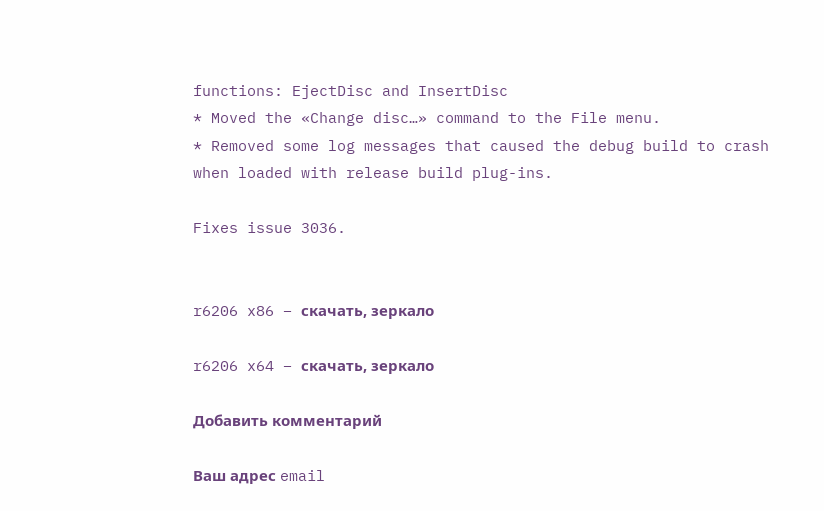functions: EjectDisc and InsertDisc
* Moved the «Change disc…» command to the File menu.
* Removed some log messages that caused the debug build to crash when loaded with release build plug-ins.

Fixes issue 3036.


r6206 x86 – скачать, зеркало

r6206 x64 – скачать, зеркало

Добавить комментарий

Ваш адрес email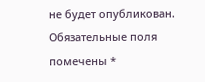не будет опубликован. Обязательные поля помечены *